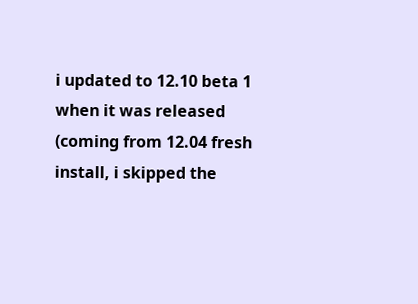i updated to 12.10 beta 1 when it was released (coming from 12.04 fresh install, i skipped the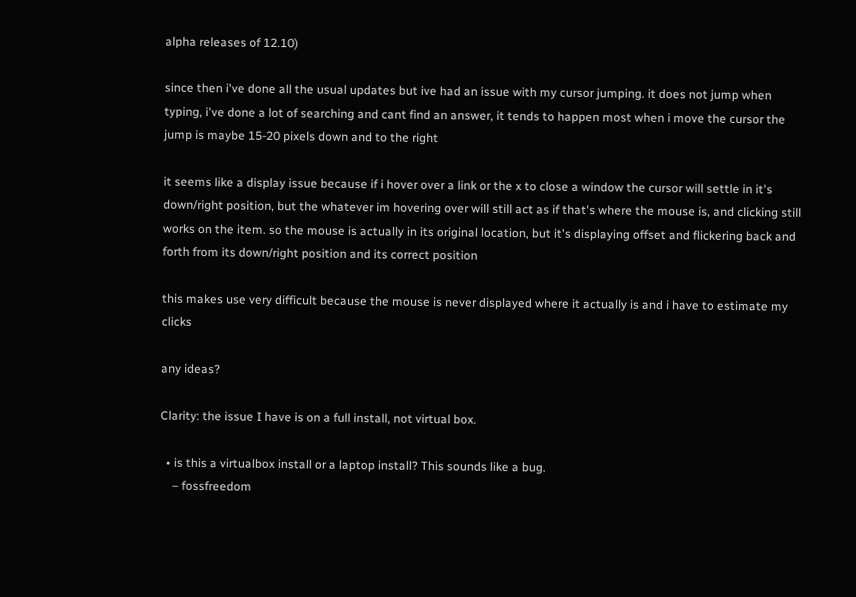alpha releases of 12.10)

since then i've done all the usual updates but ive had an issue with my cursor jumping. it does not jump when typing, i've done a lot of searching and cant find an answer, it tends to happen most when i move the cursor the jump is maybe 15-20 pixels down and to the right

it seems like a display issue because if i hover over a link or the x to close a window the cursor will settle in it's down/right position, but the whatever im hovering over will still act as if that's where the mouse is, and clicking still works on the item. so the mouse is actually in its original location, but it's displaying offset and flickering back and forth from its down/right position and its correct position

this makes use very difficult because the mouse is never displayed where it actually is and i have to estimate my clicks

any ideas?

Clarity: the issue I have is on a full install, not virtual box.

  • is this a virtualbox install or a laptop install? This sounds like a bug.
    – fossfreedom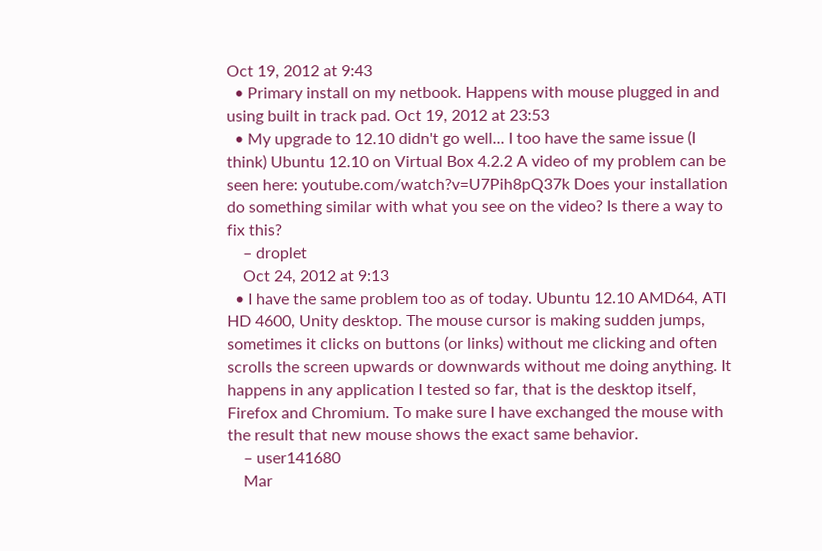Oct 19, 2012 at 9:43
  • Primary install on my netbook. Happens with mouse plugged in and using built in track pad. Oct 19, 2012 at 23:53
  • My upgrade to 12.10 didn't go well... I too have the same issue (I think) Ubuntu 12.10 on Virtual Box 4.2.2 A video of my problem can be seen here: youtube.com/watch?v=U7Pih8pQ37k Does your installation do something similar with what you see on the video? Is there a way to fix this?
    – droplet
    Oct 24, 2012 at 9:13
  • I have the same problem too as of today. Ubuntu 12.10 AMD64, ATI HD 4600, Unity desktop. The mouse cursor is making sudden jumps, sometimes it clicks on buttons (or links) without me clicking and often scrolls the screen upwards or downwards without me doing anything. It happens in any application I tested so far, that is the desktop itself, Firefox and Chromium. To make sure I have exchanged the mouse with the result that new mouse shows the exact same behavior.
    – user141680
    Mar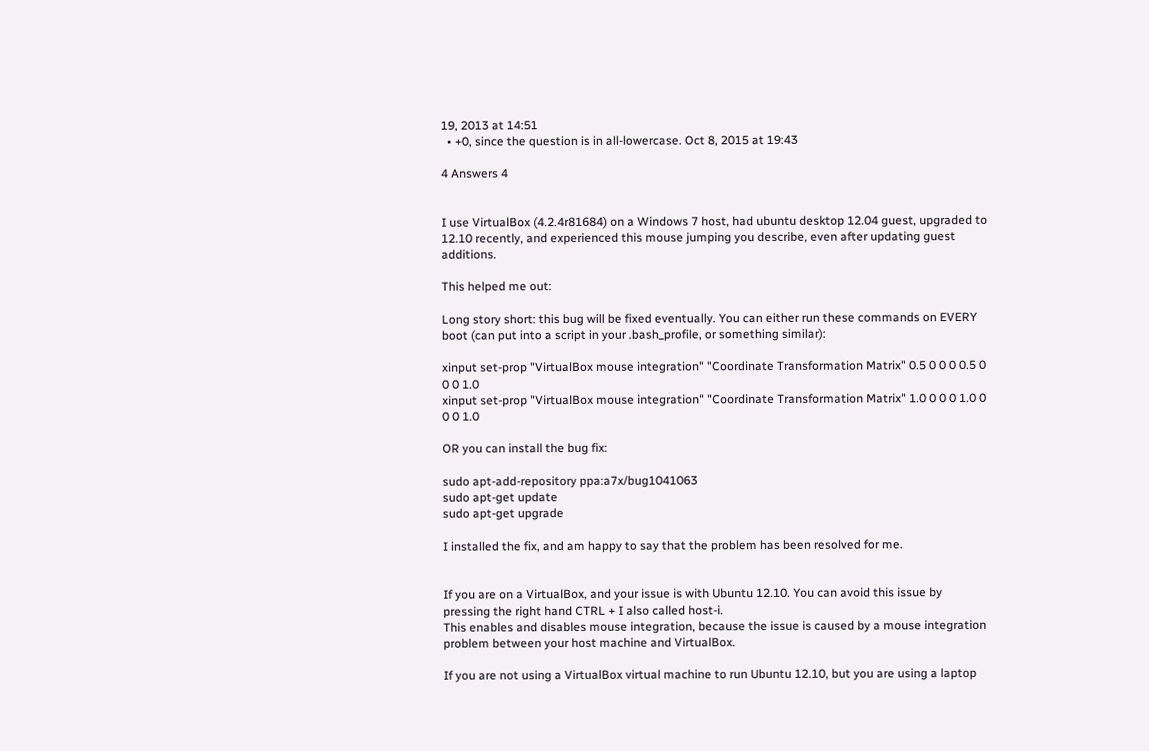19, 2013 at 14:51
  • +0, since the question is in all-lowercase. Oct 8, 2015 at 19:43

4 Answers 4


I use VirtualBox (4.2.4r81684) on a Windows 7 host, had ubuntu desktop 12.04 guest, upgraded to 12.10 recently, and experienced this mouse jumping you describe, even after updating guest additions.

This helped me out:

Long story short: this bug will be fixed eventually. You can either run these commands on EVERY boot (can put into a script in your .bash_profile, or something similar):

xinput set-prop "VirtualBox mouse integration" "Coordinate Transformation Matrix" 0.5 0 0 0 0.5 0 0 0 1.0
xinput set-prop "VirtualBox mouse integration" "Coordinate Transformation Matrix" 1.0 0 0 0 1.0 0 0 0 1.0

OR you can install the bug fix:

sudo apt-add-repository ppa:a7x/bug1041063
sudo apt-get update
sudo apt-get upgrade

I installed the fix, and am happy to say that the problem has been resolved for me.


If you are on a VirtualBox, and your issue is with Ubuntu 12.10. You can avoid this issue by pressing the right hand CTRL + I also called host-i.
This enables and disables mouse integration, because the issue is caused by a mouse integration problem between your host machine and VirtualBox.

If you are not using a VirtualBox virtual machine to run Ubuntu 12.10, but you are using a laptop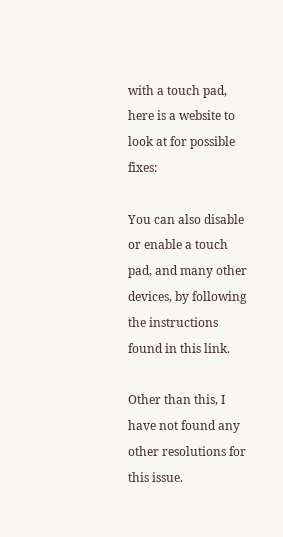with a touch pad, here is a website to look at for possible fixes:

You can also disable or enable a touch pad, and many other devices, by following the instructions found in this link.

Other than this, I have not found any other resolutions for this issue.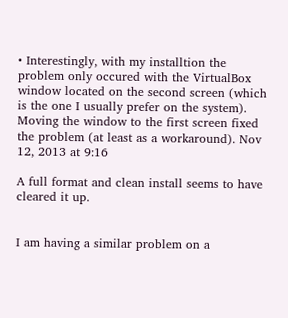• Interestingly, with my installtion the problem only occured with the VirtualBox window located on the second screen (which is the one I usually prefer on the system). Moving the window to the first screen fixed the problem (at least as a workaround). Nov 12, 2013 at 9:16

A full format and clean install seems to have cleared it up.


I am having a similar problem on a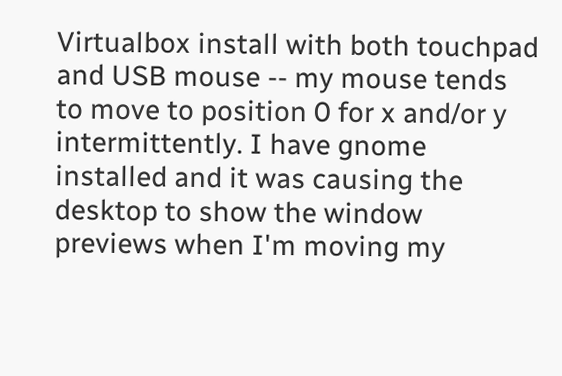Virtualbox install with both touchpad and USB mouse -- my mouse tends to move to position 0 for x and/or y intermittently. I have gnome installed and it was causing the desktop to show the window previews when I'm moving my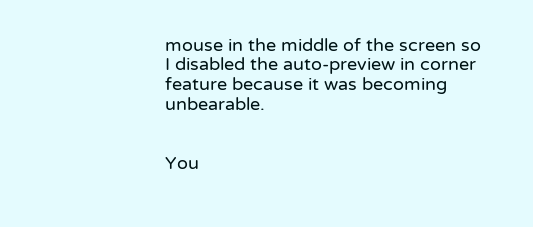mouse in the middle of the screen so I disabled the auto-preview in corner feature because it was becoming unbearable.


You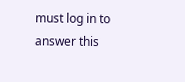must log in to answer this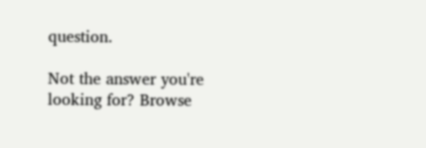question.

Not the answer you're looking for? Browse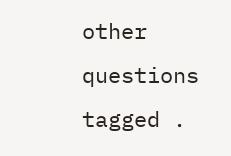other questions tagged .